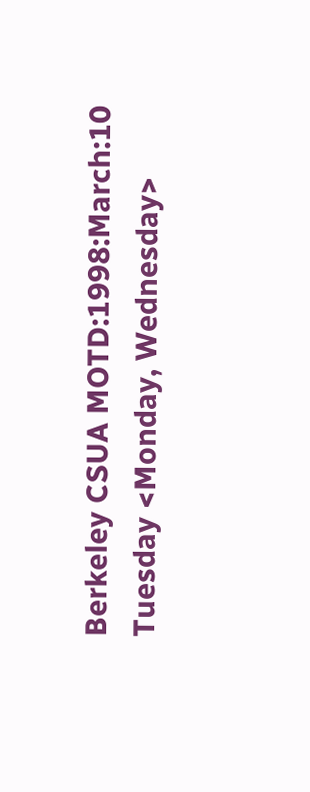Berkeley CSUA MOTD:1998:March:10 Tuesday <Monday, Wednesday>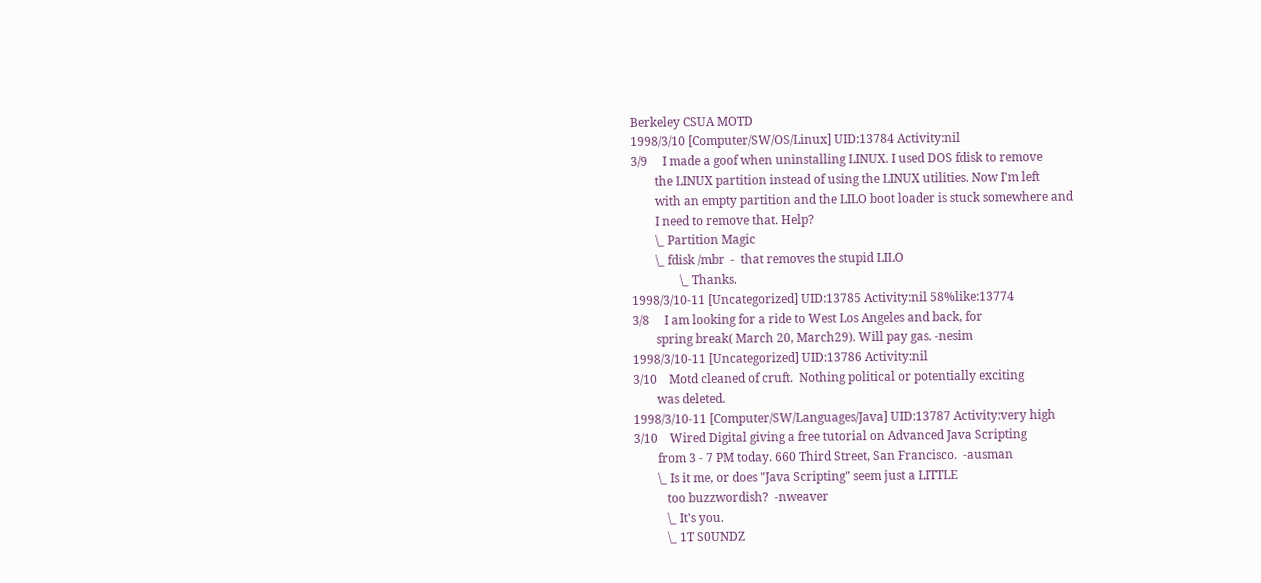Berkeley CSUA MOTD
1998/3/10 [Computer/SW/OS/Linux] UID:13784 Activity:nil
3/9     I made a goof when uninstalling LINUX. I used DOS fdisk to remove
        the LINUX partition instead of using the LINUX utilities. Now I'm left
        with an empty partition and the LILO boot loader is stuck somewhere and
        I need to remove that. Help?
        \_ Partition Magic
        \_ fdisk /mbr  -  that removes the stupid LILO
                \_ Thanks.
1998/3/10-11 [Uncategorized] UID:13785 Activity:nil 58%like:13774
3/8     I am looking for a ride to West Los Angeles and back, for
        spring break( March 20, March29). Will pay gas. -nesim
1998/3/10-11 [Uncategorized] UID:13786 Activity:nil
3/10    Motd cleaned of cruft.  Nothing political or potentially exciting
        was deleted.
1998/3/10-11 [Computer/SW/Languages/Java] UID:13787 Activity:very high
3/10    Wired Digital giving a free tutorial on Advanced Java Scripting
        from 3 - 7 PM today. 660 Third Street, San Francisco.  -ausman
        \_ Is it me, or does "Java Scripting" seem just a LITTLE
           too buzzwordish?  -nweaver
           \_ It's you.
           \_ 1T S0UNDZ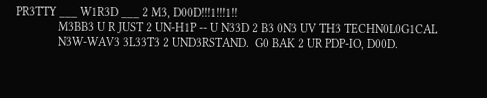PR3TTY ___ W1R3D ___ 2 M3, D00D!!!1!!!1!!
              M3BB3 U R JUST 2 UN-H1P -- U N33D 2 B3 0N3 UV TH3 TECHN0L0G1CAL
              N3W-WAV3 3L33T3 2 UND3RSTAND.  G0 BAK 2 UR PDP-IO, D00D.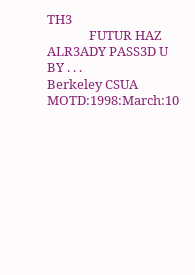TH3
              FUTUR HAZ ALR3ADY PASS3D U BY . . .
Berkeley CSUA MOTD:1998:March:10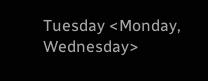Tuesday <Monday, Wednesday>